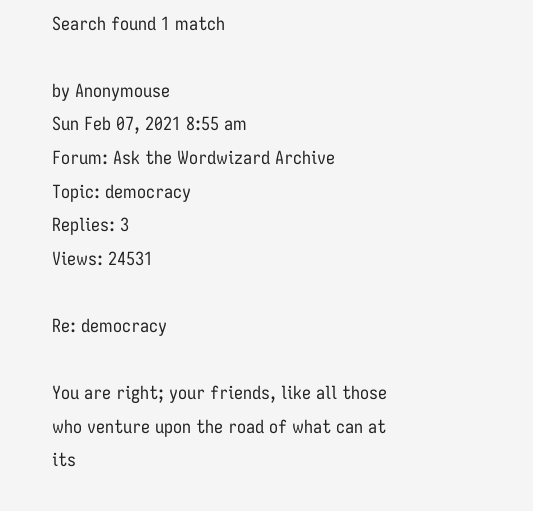Search found 1 match

by Anonymouse
Sun Feb 07, 2021 8:55 am
Forum: Ask the Wordwizard Archive
Topic: democracy
Replies: 3
Views: 24531

Re: democracy

You are right; your friends, like all those who venture upon the road of what can at its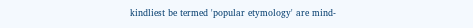kindliest be termed 'popular etymology' are mind-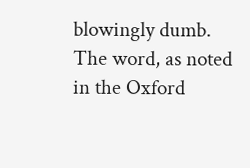blowingly dumb. The word, as noted in the Oxford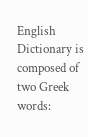English Dictionary is composed of two Greek words: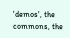'demos', the commons, the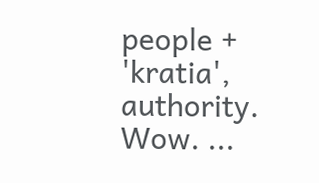people + 'kratia', authority. Wow. ...